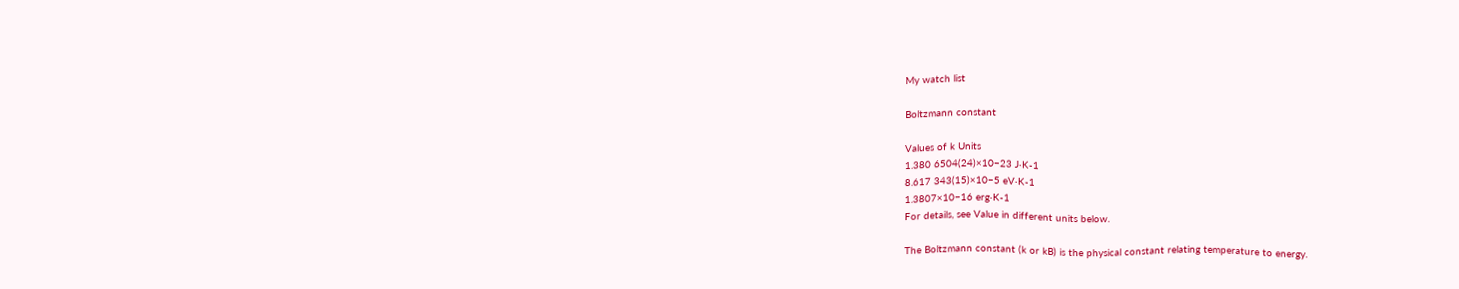My watch list

Boltzmann constant

Values of k Units
1.380 6504(24)×10−23 J·K-1
8.617 343(15)×10−5 eV·K-1
1.3807×10−16 erg·K-1
For details, see Value in different units below.

The Boltzmann constant (k or kB) is the physical constant relating temperature to energy.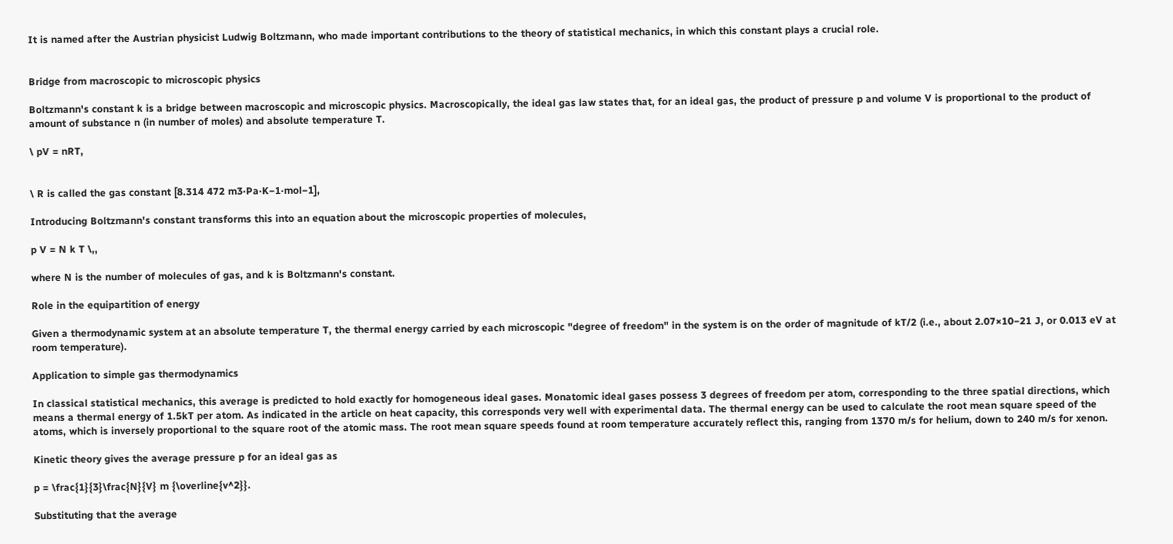It is named after the Austrian physicist Ludwig Boltzmann, who made important contributions to the theory of statistical mechanics, in which this constant plays a crucial role.


Bridge from macroscopic to microscopic physics

Boltzmann's constant k is a bridge between macroscopic and microscopic physics. Macroscopically, the ideal gas law states that, for an ideal gas, the product of pressure p and volume V is proportional to the product of amount of substance n (in number of moles) and absolute temperature T.

\ pV = nRT,


\ R is called the gas constant [8.314 472 m3·Pa·K−1·mol−1],

Introducing Boltzmann's constant transforms this into an equation about the microscopic properties of molecules,

p V = N k T \,,

where N is the number of molecules of gas, and k is Boltzmann's constant.

Role in the equipartition of energy

Given a thermodynamic system at an absolute temperature T, the thermal energy carried by each microscopic "degree of freedom" in the system is on the order of magnitude of kT/2 (i.e., about 2.07×10−21 J, or 0.013 eV at room temperature).

Application to simple gas thermodynamics

In classical statistical mechanics, this average is predicted to hold exactly for homogeneous ideal gases. Monatomic ideal gases possess 3 degrees of freedom per atom, corresponding to the three spatial directions, which means a thermal energy of 1.5kT per atom. As indicated in the article on heat capacity, this corresponds very well with experimental data. The thermal energy can be used to calculate the root mean square speed of the atoms, which is inversely proportional to the square root of the atomic mass. The root mean square speeds found at room temperature accurately reflect this, ranging from 1370 m/s for helium, down to 240 m/s for xenon.

Kinetic theory gives the average pressure p for an ideal gas as

p = \frac{1}{3}\frac{N}{V} m {\overline{v^2}}.

Substituting that the average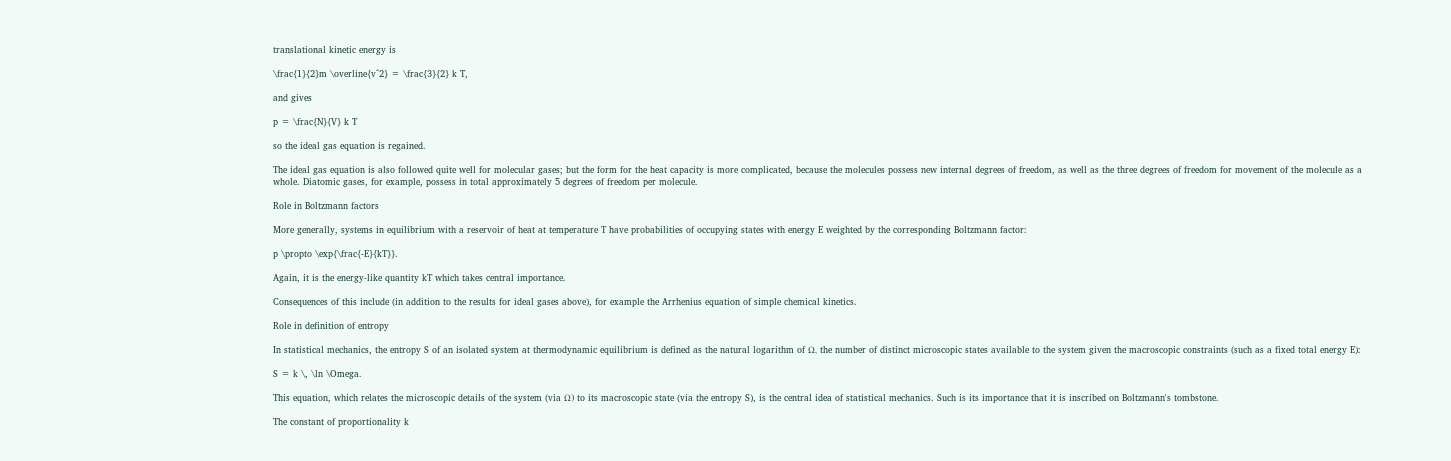translational kinetic energy is

\frac{1}{2}m \overline{v^2} = \frac{3}{2} k T,

and gives

p = \frac{N}{V} k T

so the ideal gas equation is regained.

The ideal gas equation is also followed quite well for molecular gases; but the form for the heat capacity is more complicated, because the molecules possess new internal degrees of freedom, as well as the three degrees of freedom for movement of the molecule as a whole. Diatomic gases, for example, possess in total approximately 5 degrees of freedom per molecule.

Role in Boltzmann factors

More generally, systems in equilibrium with a reservoir of heat at temperature T have probabilities of occupying states with energy E weighted by the corresponding Boltzmann factor:

p \propto \exp{\frac{-E}{kT}}.

Again, it is the energy-like quantity kT which takes central importance.

Consequences of this include (in addition to the results for ideal gases above), for example the Arrhenius equation of simple chemical kinetics.

Role in definition of entropy

In statistical mechanics, the entropy S of an isolated system at thermodynamic equilibrium is defined as the natural logarithm of Ω, the number of distinct microscopic states available to the system given the macroscopic constraints (such as a fixed total energy E):

S = k \, \ln \Omega.

This equation, which relates the microscopic details of the system (via Ω) to its macroscopic state (via the entropy S), is the central idea of statistical mechanics. Such is its importance that it is inscribed on Boltzmann's tombstone.

The constant of proportionality k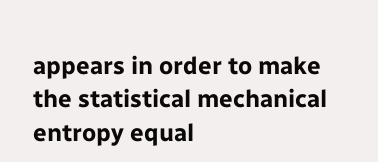appears in order to make the statistical mechanical entropy equal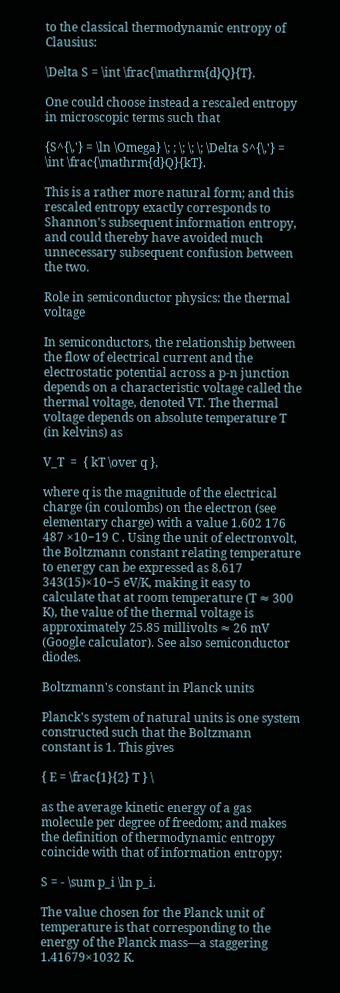to the classical thermodynamic entropy of Clausius:

\Delta S = \int \frac{\mathrm{d}Q}{T}.

One could choose instead a rescaled entropy in microscopic terms such that

{S^{\,'} = \ln \Omega} \; ; \; \; \; \Delta S^{\,'} = \int \frac{\mathrm{d}Q}{kT}.

This is a rather more natural form; and this rescaled entropy exactly corresponds to Shannon's subsequent information entropy, and could thereby have avoided much unnecessary subsequent confusion between the two.

Role in semiconductor physics: the thermal voltage

In semiconductors, the relationship between the flow of electrical current and the electrostatic potential across a p-n junction depends on a characteristic voltage called the thermal voltage, denoted VT. The thermal voltage depends on absolute temperature T (in kelvins) as

V_T  =  { kT \over q },

where q is the magnitude of the electrical charge (in coulombs) on the electron (see elementary charge) with a value 1.602 176 487 ×10−19 C . Using the unit of electronvolt, the Boltzmann constant relating temperature to energy can be expressed as 8.617 343(15)×10−5 eV/K, making it easy to calculate that at room temperature (T ≈ 300 K), the value of the thermal voltage is approximately 25.85 millivolts ≈ 26 mV (Google calculator). See also semiconductor diodes.

Boltzmann's constant in Planck units

Planck's system of natural units is one system constructed such that the Boltzmann constant is 1. This gives

{ E = \frac{1}{2} T } \

as the average kinetic energy of a gas molecule per degree of freedom; and makes the definition of thermodynamic entropy coincide with that of information entropy:

S = - \sum p_i \ln p_i.

The value chosen for the Planck unit of temperature is that corresponding to the energy of the Planck mass—a staggering 1.41679×1032 K.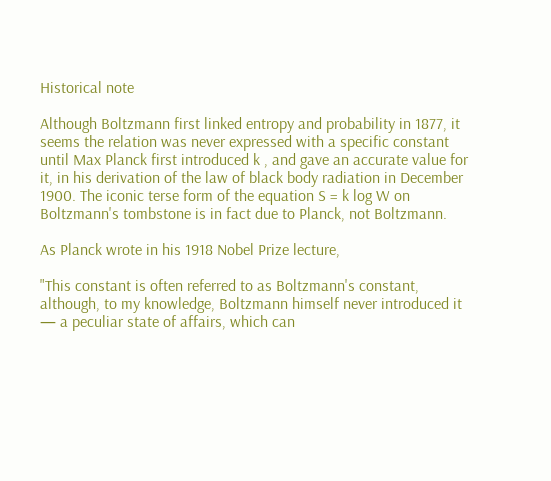Historical note

Although Boltzmann first linked entropy and probability in 1877, it seems the relation was never expressed with a specific constant until Max Planck first introduced k , and gave an accurate value for it, in his derivation of the law of black body radiation in December 1900. The iconic terse form of the equation S = k log W on Boltzmann's tombstone is in fact due to Planck, not Boltzmann.

As Planck wrote in his 1918 Nobel Prize lecture,

"This constant is often referred to as Boltzmann's constant, although, to my knowledge, Boltzmann himself never introduced it — a peculiar state of affairs, which can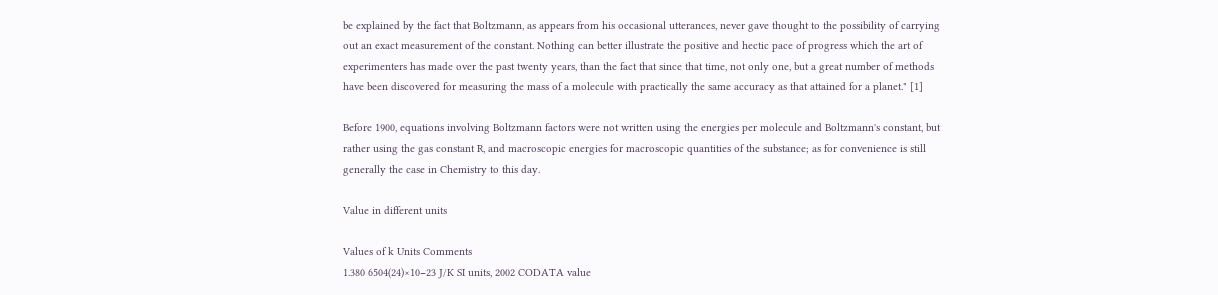be explained by the fact that Boltzmann, as appears from his occasional utterances, never gave thought to the possibility of carrying out an exact measurement of the constant. Nothing can better illustrate the positive and hectic pace of progress which the art of experimenters has made over the past twenty years, than the fact that since that time, not only one, but a great number of methods have been discovered for measuring the mass of a molecule with practically the same accuracy as that attained for a planet." [1]

Before 1900, equations involving Boltzmann factors were not written using the energies per molecule and Boltzmann's constant, but rather using the gas constant R, and macroscopic energies for macroscopic quantities of the substance; as for convenience is still generally the case in Chemistry to this day.

Value in different units

Values of k Units Comments
1.380 6504(24)×10−23 J/K SI units, 2002 CODATA value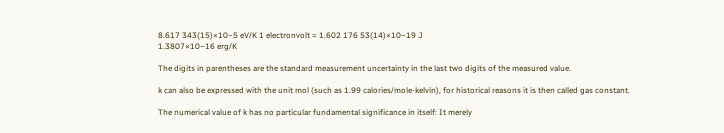8.617 343(15)×10−5 eV/K 1 electronvolt = 1.602 176 53(14)×10−19 J
1.3807×10−16 erg/K

The digits in parentheses are the standard measurement uncertainty in the last two digits of the measured value.

k can also be expressed with the unit mol (such as 1.99 calories/mole-kelvin), for historical reasons it is then called gas constant.

The numerical value of k has no particular fundamental significance in itself: It merely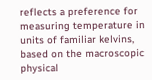reflects a preference for measuring temperature in units of familiar kelvins, based on the macroscopic physical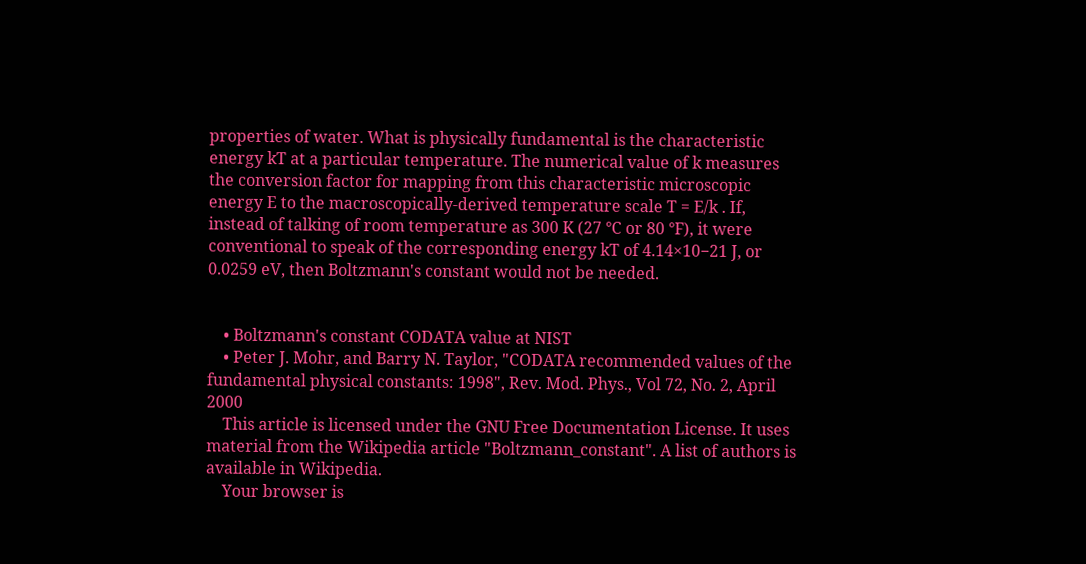properties of water. What is physically fundamental is the characteristic energy kT at a particular temperature. The numerical value of k measures the conversion factor for mapping from this characteristic microscopic energy E to the macroscopically-derived temperature scale T = E/k . If, instead of talking of room temperature as 300 K (27 °C or 80 °F), it were conventional to speak of the corresponding energy kT of 4.14×10−21 J, or 0.0259 eV, then Boltzmann's constant would not be needed.


    • Boltzmann's constant CODATA value at NIST
    • Peter J. Mohr, and Barry N. Taylor, "CODATA recommended values of the fundamental physical constants: 1998", Rev. Mod. Phys., Vol 72, No. 2, April 2000
    This article is licensed under the GNU Free Documentation License. It uses material from the Wikipedia article "Boltzmann_constant". A list of authors is available in Wikipedia.
    Your browser is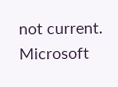not current. Microsoft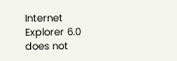Internet Explorer 6.0 does not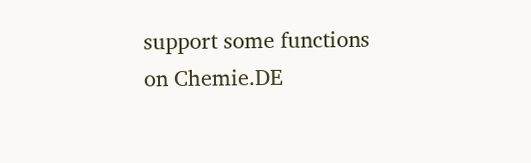support some functions on Chemie.DE